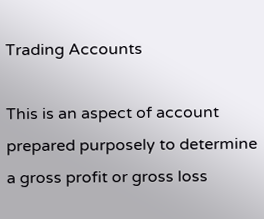Trading Accounts

This is an aspect of account prepared purposely to determine a gross profit or gross loss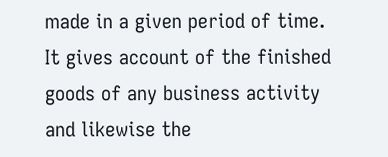made in a given period of time. It gives account of the finished goods of any business activity and likewise the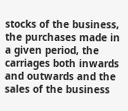stocks of the business, the purchases made in a given period, the carriages both inwards and outwards and the sales of the business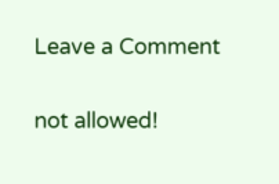Leave a Comment

not allowed!